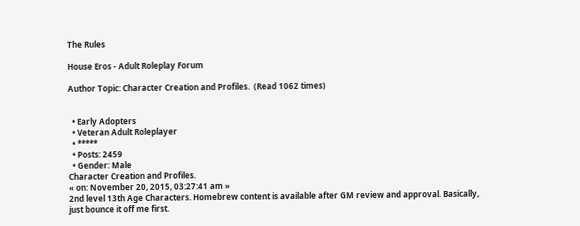The Rules

House Eros - Adult Roleplay Forum

Author Topic: Character Creation and Profiles.  (Read 1062 times)


  • Early Adopters
  • Veteran Adult Roleplayer
  • *****
  • Posts: 2459
  • Gender: Male
Character Creation and Profiles.
« on: November 20, 2015, 03:27:41 am »
2nd level 13th Age Characters. Homebrew content is available after GM review and approval. Basically, just bounce it off me first.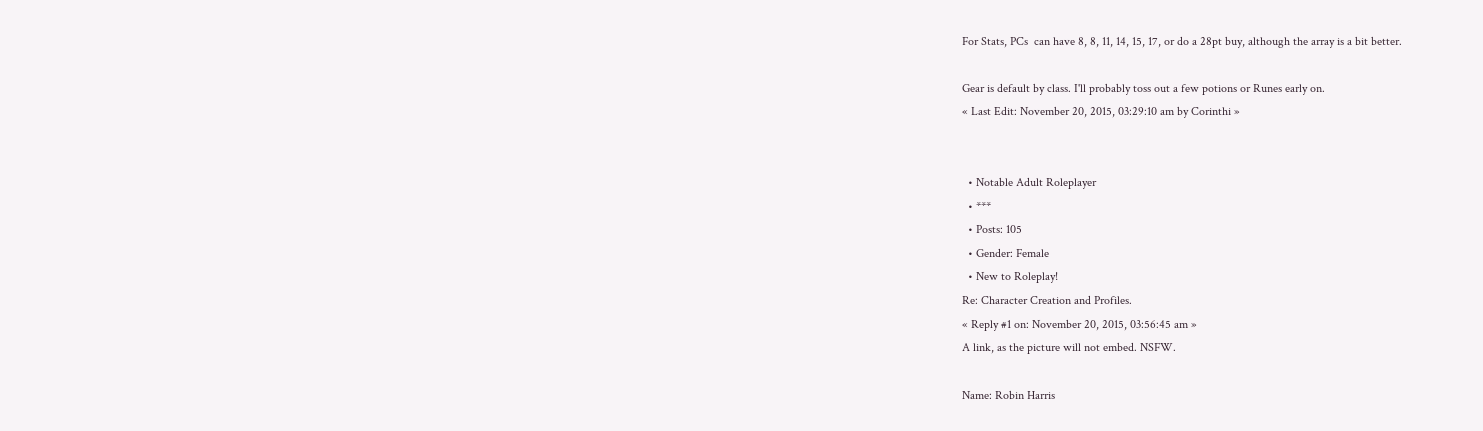For Stats, PCs  can have 8, 8, 11, 14, 15, 17, or do a 28pt buy, although the array is a bit better.

Gear is default by class. I'll probably toss out a few potions or Runes early on.
« Last Edit: November 20, 2015, 03:29:10 am by Corinthi »


  • Notable Adult Roleplayer
  • ***
  • Posts: 105
  • Gender: Female
  • New to Roleplay!
Re: Character Creation and Profiles.
« Reply #1 on: November 20, 2015, 03:56:45 am »
A link, as the picture will not embed. NSFW.

Name: Robin Harris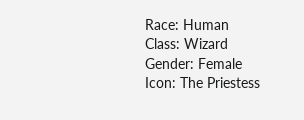Race: Human
Class: Wizard
Gender: Female
Icon: The Priestess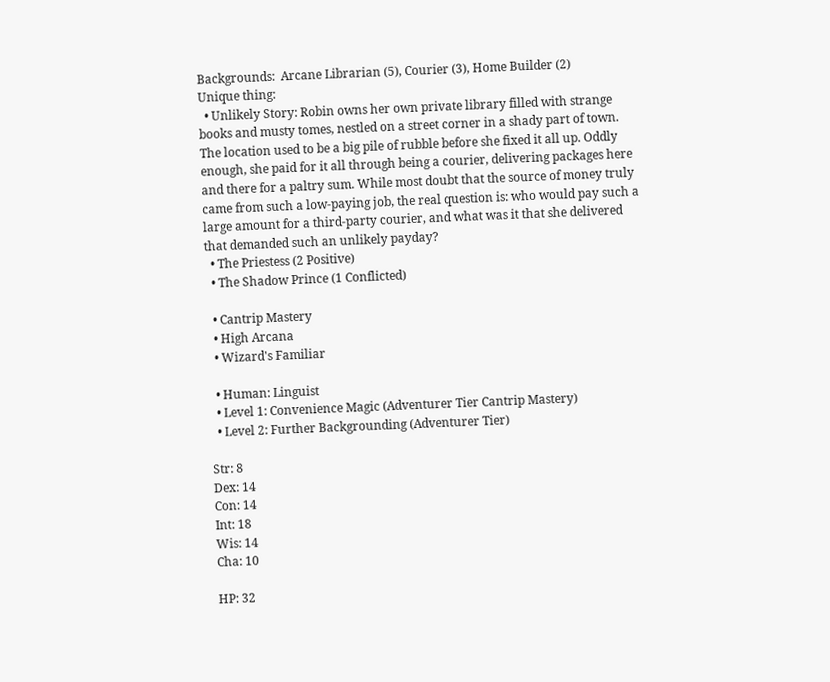Backgrounds:  Arcane Librarian (5), Courier (3), Home Builder (2)
Unique thing:
  • Unlikely Story: Robin owns her own private library filled with strange books and musty tomes, nestled on a street corner in a shady part of town. The location used to be a big pile of rubble before she fixed it all up. Oddly enough, she paid for it all through being a courier, delivering packages here and there for a paltry sum. While most doubt that the source of money truly came from such a low-paying job, the real question is: who would pay such a large amount for a third-party courier, and what was it that she delivered that demanded such an unlikely payday?
  • The Priestess (2 Positive)
  • The Shadow Prince (1 Conflicted)

  • Cantrip Mastery
  • High Arcana
  • Wizard's Familiar

  • Human: Linguist
  • Level 1: Convenience Magic (Adventurer Tier Cantrip Mastery)
  • Level 2: Further Backgrounding (Adventurer Tier)

Str: 8
Dex: 14
Con: 14
Int: 18
Wis: 14
Cha: 10

HP: 32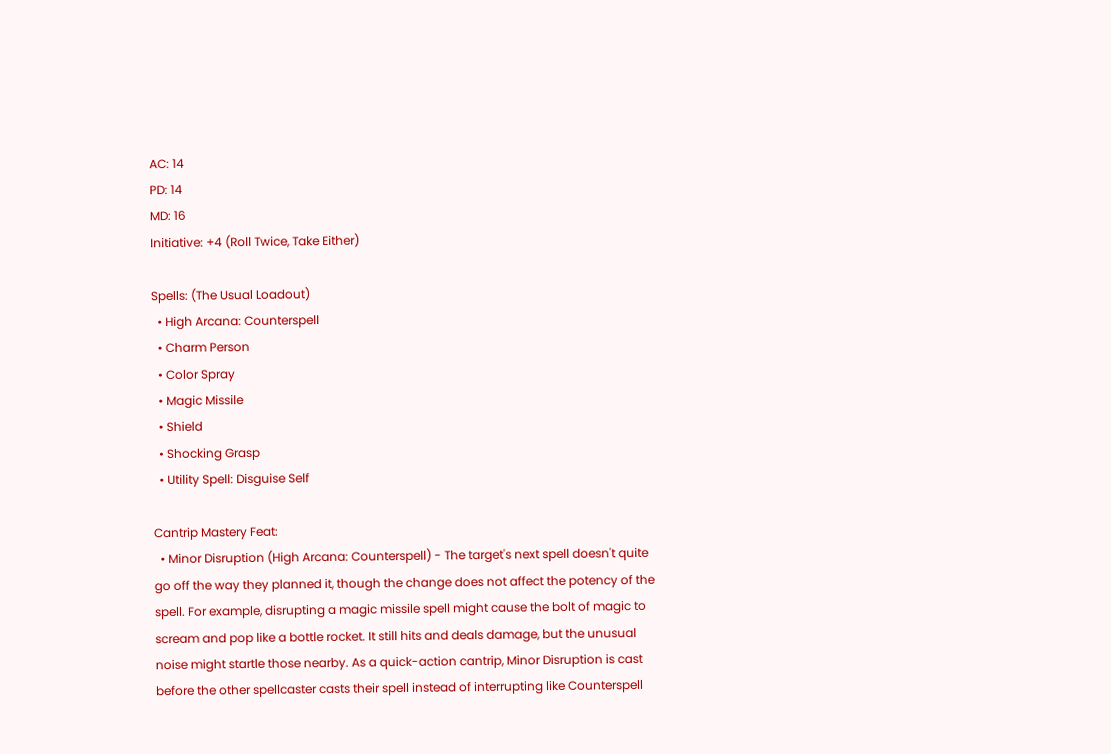AC: 14
PD: 14
MD: 16
Initiative: +4 (Roll Twice, Take Either)

Spells: (The Usual Loadout)
  • High Arcana: Counterspell
  • Charm Person
  • Color Spray
  • Magic Missile
  • Shield
  • Shocking Grasp
  • Utility Spell: Disguise Self

Cantrip Mastery Feat:
  • Minor Disruption (High Arcana: Counterspell) - The target's next spell doesn't quite go off the way they planned it, though the change does not affect the potency of the spell. For example, disrupting a magic missile spell might cause the bolt of magic to scream and pop like a bottle rocket. It still hits and deals damage, but the unusual noise might startle those nearby. As a quick-action cantrip, Minor Disruption is cast before the other spellcaster casts their spell instead of interrupting like Counterspell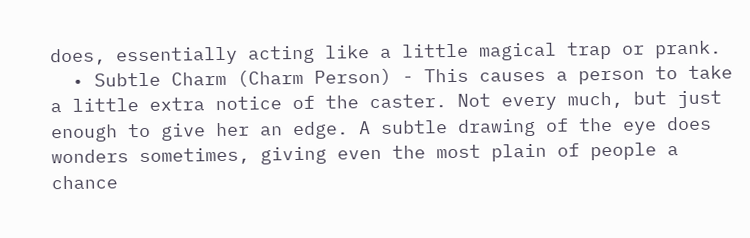does, essentially acting like a little magical trap or prank.
  • Subtle Charm (Charm Person) - This causes a person to take a little extra notice of the caster. Not every much, but just enough to give her an edge. A subtle drawing of the eye does wonders sometimes, giving even the most plain of people a chance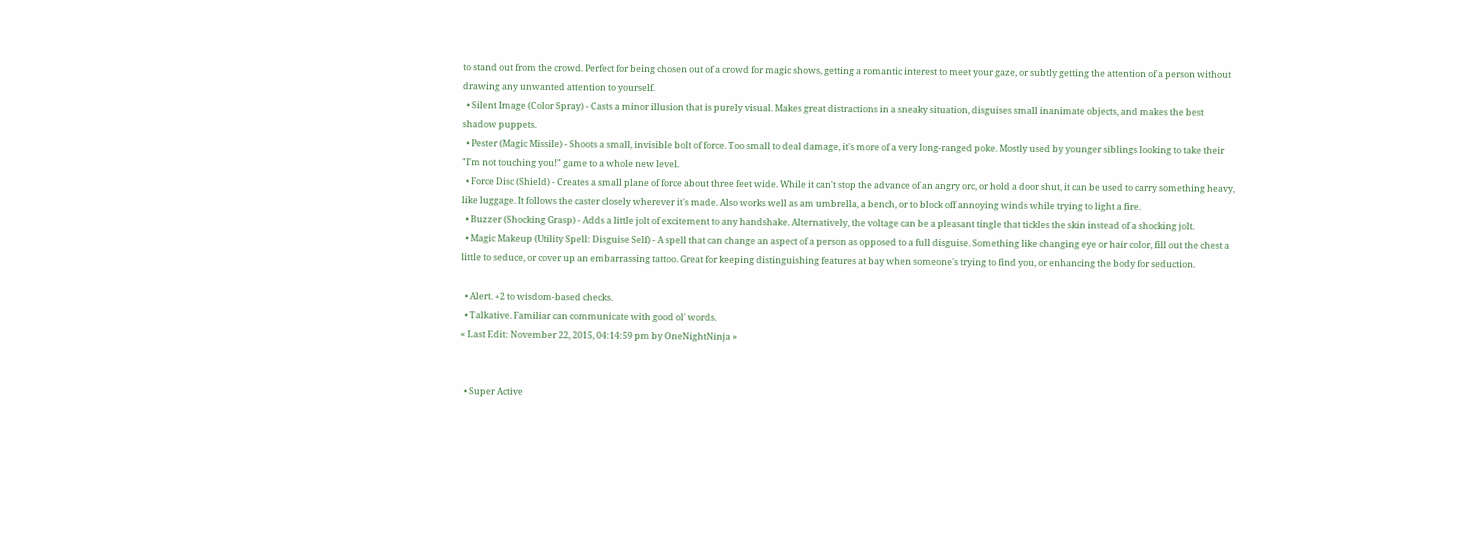to stand out from the crowd. Perfect for being chosen out of a crowd for magic shows, getting a romantic interest to meet your gaze, or subtly getting the attention of a person without drawing any unwanted attention to yourself.
  • Silent Image (Color Spray) - Casts a minor illusion that is purely visual. Makes great distractions in a sneaky situation, disguises small inanimate objects, and makes the best shadow puppets.
  • Pester (Magic Missile) - Shoots a small, invisible bolt of force. Too small to deal damage, it's more of a very long-ranged poke. Mostly used by younger siblings looking to take their "I'm not touching you!" game to a whole new level.
  • Force Disc (Shield) - Creates a small plane of force about three feet wide. While it can't stop the advance of an angry orc, or hold a door shut, it can be used to carry something heavy, like luggage. It follows the caster closely wherever it's made. Also works well as am umbrella, a bench, or to block off annoying winds while trying to light a fire.
  • Buzzer (Shocking Grasp) - Adds a little jolt of excitement to any handshake. Alternatively, the voltage can be a pleasant tingle that tickles the skin instead of a shocking jolt.
  • Magic Makeup (Utility Spell: Disguise Self) - A spell that can change an aspect of a person as opposed to a full disguise. Something like changing eye or hair color, fill out the chest a little to seduce, or cover up an embarrassing tattoo. Great for keeping distinguishing features at bay when someone's trying to find you, or enhancing the body for seduction.

  • Alert. +2 to wisdom-based checks.
  • Talkative. Familiar can communicate with good ol' words.
« Last Edit: November 22, 2015, 04:14:59 pm by OneNightNinja »


  • Super Active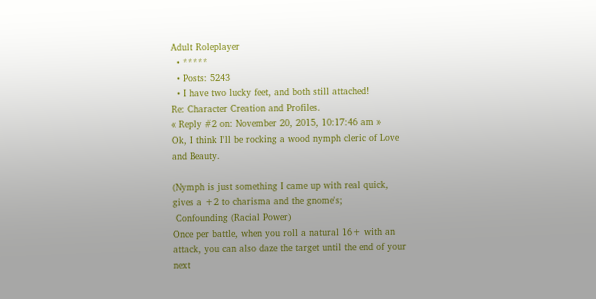Adult Roleplayer
  • *****
  • Posts: 5243
  • I have two lucky feet, and both still attached!
Re: Character Creation and Profiles.
« Reply #2 on: November 20, 2015, 10:17:46 am »
Ok, I think I'll be rocking a wood nymph cleric of Love and Beauty.

(Nymph is just something I came up with real quick, gives a +2 to charisma and the gnome's;
 Confounding (Racial Power)
Once per battle, when you roll a natural 16+ with an attack, you can also daze the target until the end of your next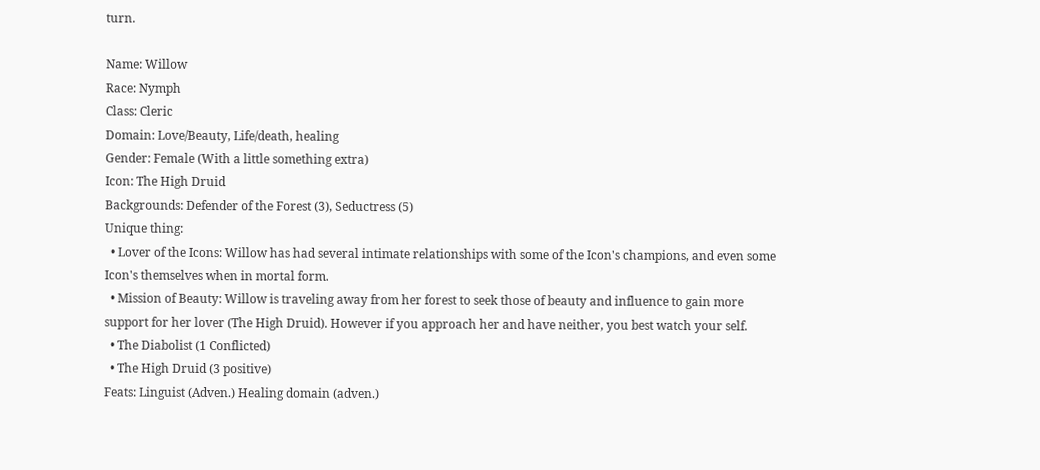turn.

Name: Willow
Race: Nymph
Class: Cleric
Domain: Love/Beauty, Life/death, healing
Gender: Female (With a little something extra)
Icon: The High Druid
Backgrounds: Defender of the Forest (3), Seductress (5)
Unique thing:
  • Lover of the Icons: Willow has had several intimate relationships with some of the Icon's champions, and even some Icon's themselves when in mortal form.
  • Mission of Beauty: Willow is traveling away from her forest to seek those of beauty and influence to gain more support for her lover (The High Druid). However if you approach her and have neither, you best watch your self.
  • The Diabolist (1 Conflicted)
  • The High Druid (3 positive)
Feats: Linguist (Adven.) Healing domain (adven.)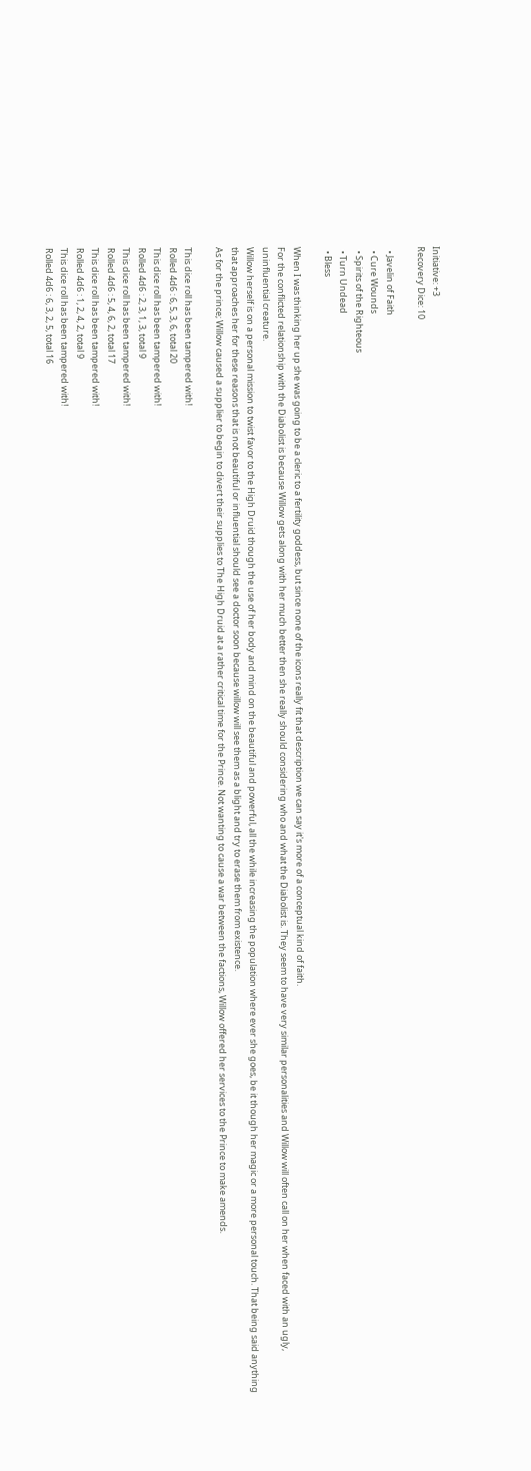Initiative: +3
Recovery Dice: 10

  • Javelin of Faith
  • Cure Wounds
  • Spirits of the Righteous
  • Turn Undead
  • Bless

When I was thinking her up she was going to be a cleric to a fertility goddess, but since none of the icons really fit that description we can say it's more of a conceptual kind of faith.
For the conflicted relationship with the Diabolist is because Willow gets along with her much better then she really should considering who and what the Diabolist is. They seem to have very similar personalities and Willow will often call on her when faced with an ugly, uninfluential creature.
Willow herself is on a personal mission to twist favor to the High Druid though the use of her body and mind on the beautiful and powerful, all the while increasing the population where ever she goes, be it though her magic or a more personal touch. That being said anything that approaches her for these reasons that is not beautiful or influential should see a doctor soon because willow will see them as a blight and try to erase them from existence.
As for the prince; Willow caused a supplier to begin to divert their supplies to The High Druid at a rather critical time for the Prince. Not wanting to cause a war between the factions, Willow offered her services to the Prince to make amends.

This dice roll has been tampered with!
Rolled 4d6 : 6, 5, 3, 6, total 20
This dice roll has been tampered with!
Rolled 4d6 : 2, 3, 1, 3, total 9
This dice roll has been tampered with!
Rolled 4d6 : 5, 4, 6, 2, total 17
This dice roll has been tampered with!
Rolled 4d6 : 1, 2, 4, 2, total 9
This dice roll has been tampered with!
Rolled 4d6 : 6, 3, 2, 5, total 16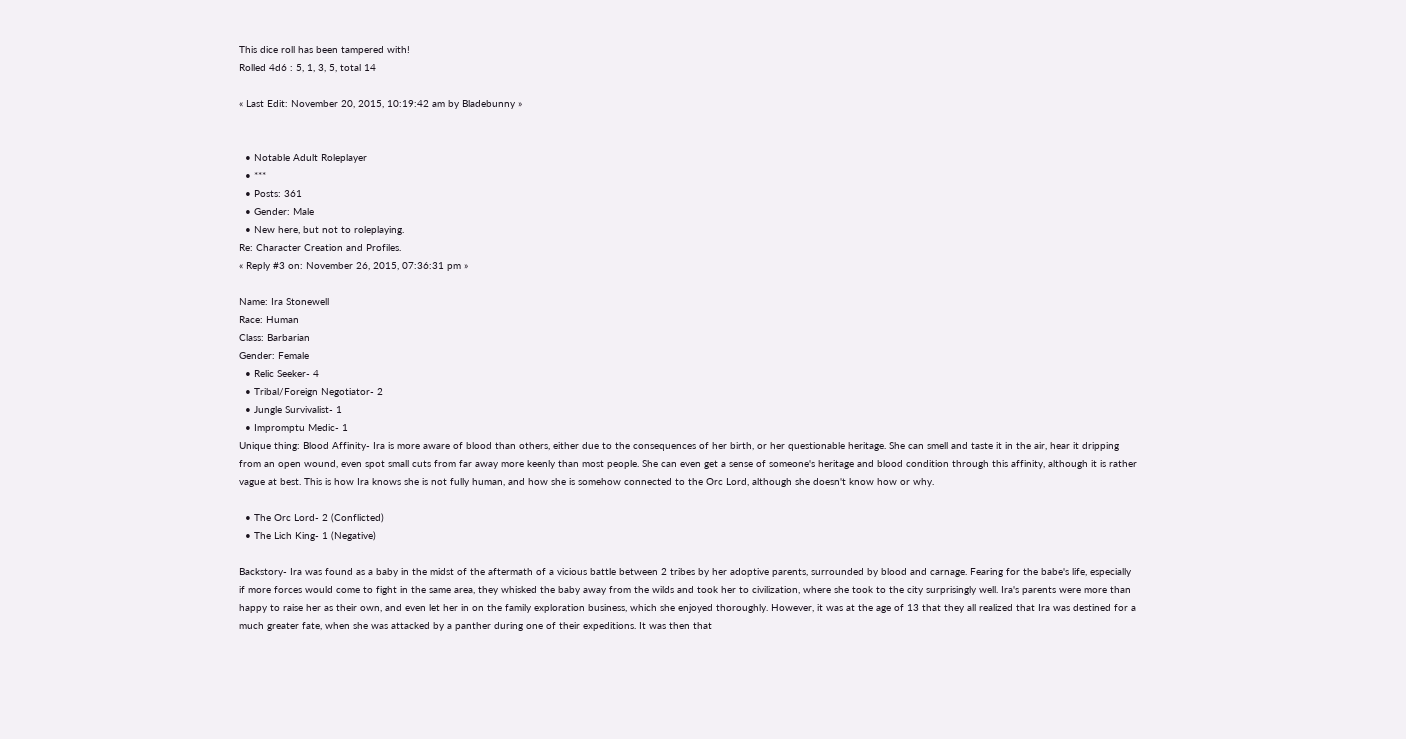This dice roll has been tampered with!
Rolled 4d6 : 5, 1, 3, 5, total 14

« Last Edit: November 20, 2015, 10:19:42 am by Bladebunny »


  • Notable Adult Roleplayer
  • ***
  • Posts: 361
  • Gender: Male
  • New here, but not to roleplaying.
Re: Character Creation and Profiles.
« Reply #3 on: November 26, 2015, 07:36:31 pm »

Name: Ira Stonewell
Race: Human
Class: Barbarian
Gender: Female
  • Relic Seeker- 4
  • Tribal/Foreign Negotiator- 2
  • Jungle Survivalist- 1
  • Impromptu Medic- 1
Unique thing: Blood Affinity- Ira is more aware of blood than others, either due to the consequences of her birth, or her questionable heritage. She can smell and taste it in the air, hear it dripping from an open wound, even spot small cuts from far away more keenly than most people. She can even get a sense of someone's heritage and blood condition through this affinity, although it is rather vague at best. This is how Ira knows she is not fully human, and how she is somehow connected to the Orc Lord, although she doesn't know how or why.

  • The Orc Lord- 2 (Conflicted)
  • The Lich King- 1 (Negative)

Backstory- Ira was found as a baby in the midst of the aftermath of a vicious battle between 2 tribes by her adoptive parents, surrounded by blood and carnage. Fearing for the babe's life, especially if more forces would come to fight in the same area, they whisked the baby away from the wilds and took her to civilization, where she took to the city surprisingly well. Ira's parents were more than happy to raise her as their own, and even let her in on the family exploration business, which she enjoyed thoroughly. However, it was at the age of 13 that they all realized that Ira was destined for a much greater fate, when she was attacked by a panther during one of their expeditions. It was then that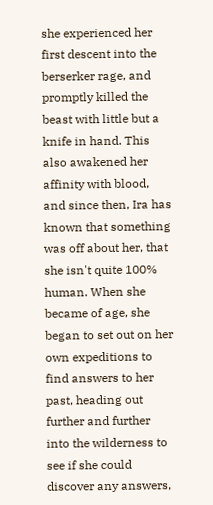she experienced her first descent into the berserker rage, and promptly killed the beast with little but a knife in hand. This also awakened her affinity with blood, and since then, Ira has known that something was off about her, that she isn't quite 100% human. When she became of age, she began to set out on her own expeditions to find answers to her past, heading out further and further into the wilderness to see if she could discover any answers,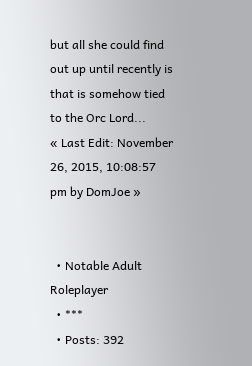but all she could find out up until recently is that is somehow tied to the Orc Lord...
« Last Edit: November 26, 2015, 10:08:57 pm by DomJoe »


  • Notable Adult Roleplayer
  • ***
  • Posts: 392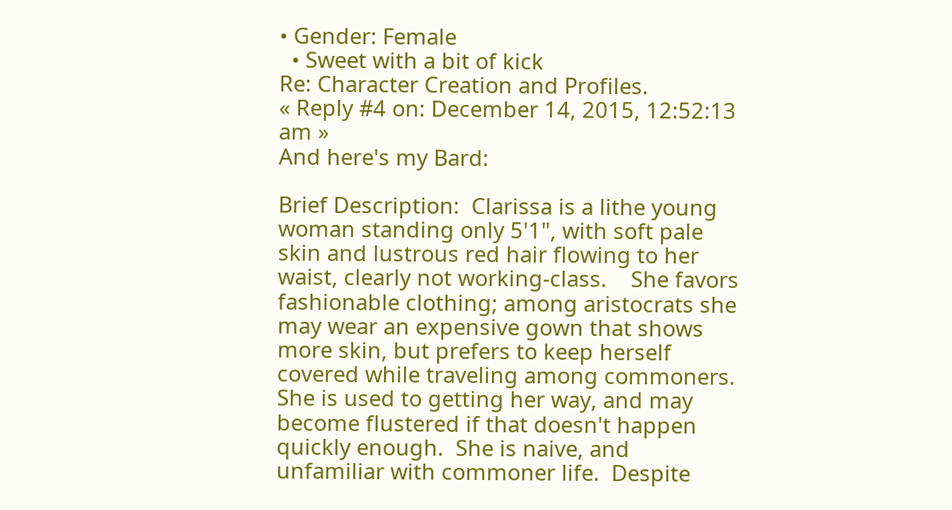• Gender: Female
  • Sweet with a bit of kick
Re: Character Creation and Profiles.
« Reply #4 on: December 14, 2015, 12:52:13 am »
And here's my Bard:

Brief Description:  Clarissa is a lithe young woman standing only 5'1", with soft pale skin and lustrous red hair flowing to her waist, clearly not working-class.    She favors fashionable clothing; among aristocrats she may wear an expensive gown that shows more skin, but prefers to keep herself covered while traveling among commoners.  She is used to getting her way, and may become flustered if that doesn't happen quickly enough.  She is naive, and unfamiliar with commoner life.  Despite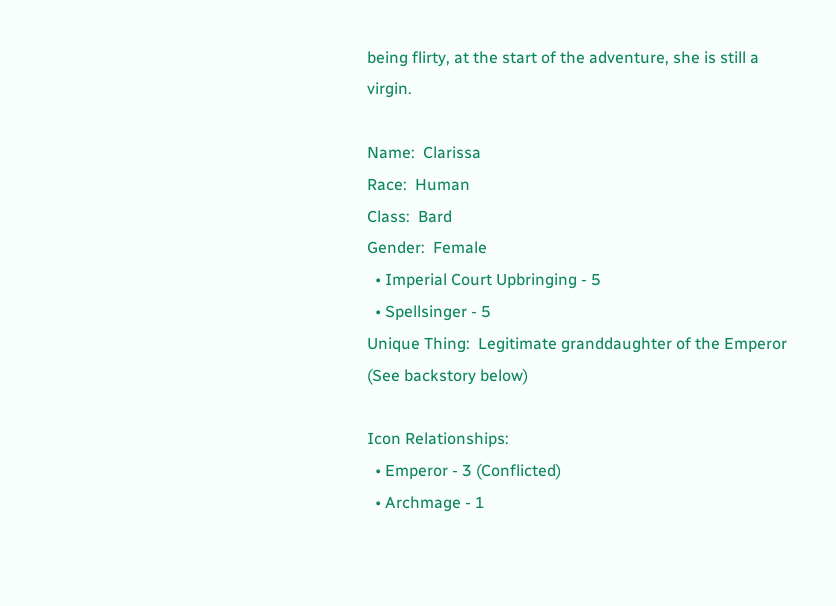being flirty, at the start of the adventure, she is still a virgin.

Name:  Clarissa
Race:  Human
Class:  Bard
Gender:  Female
  • Imperial Court Upbringing - 5
  • Spellsinger - 5
Unique Thing:  Legitimate granddaughter of the Emperor (See backstory below)

Icon Relationships:
  • Emperor - 3 (Conflicted)
  • Archmage - 1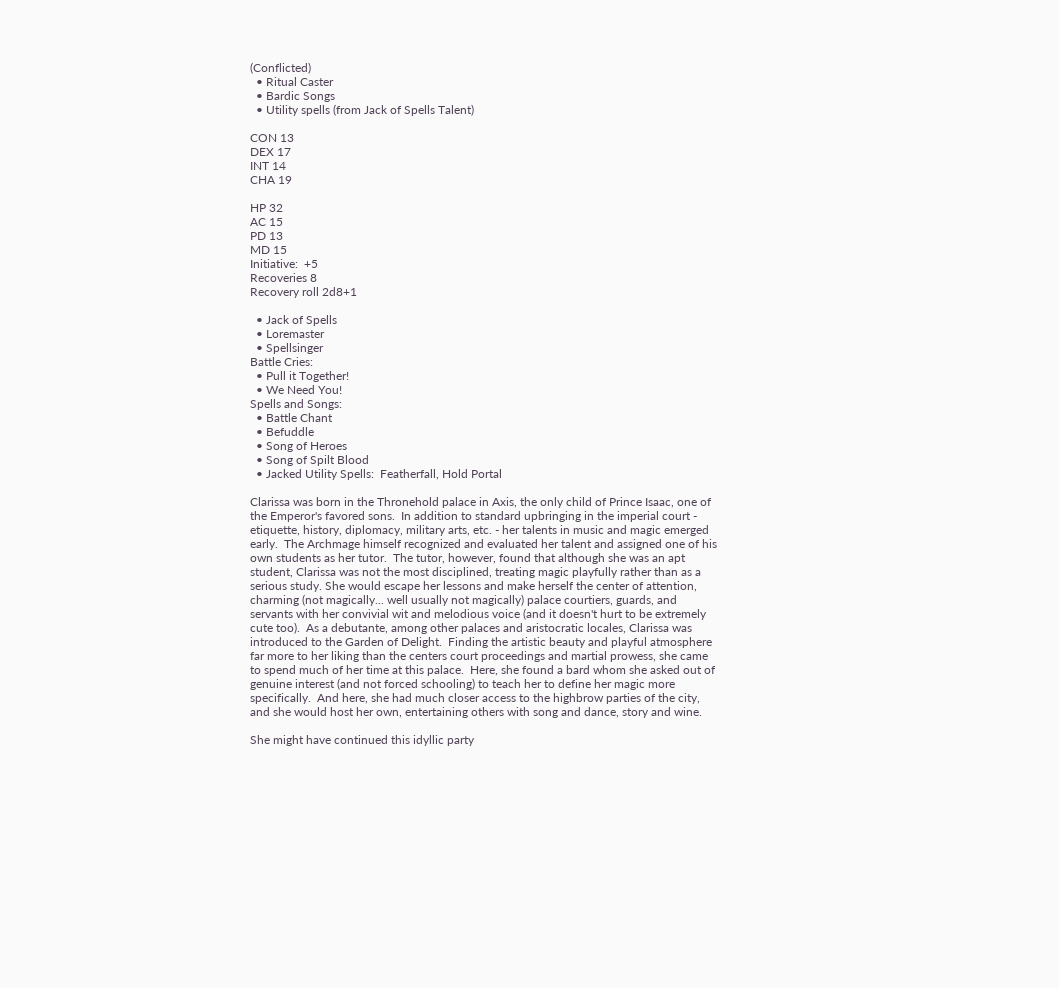(Conflicted)
  • Ritual Caster
  • Bardic Songs
  • Utility spells (from Jack of Spells Talent)

CON 13
DEX 17
INT 14
CHA 19

HP 32
AC 15
PD 13
MD 15
Initiative:  +5
Recoveries 8
Recovery roll 2d8+1

  • Jack of Spells
  • Loremaster
  • Spellsinger
Battle Cries:
  • Pull it Together!
  • We Need You!
Spells and Songs:
  • Battle Chant
  • Befuddle
  • Song of Heroes
  • Song of Spilt Blood
  • Jacked Utility Spells:  Featherfall, Hold Portal

Clarissa was born in the Thronehold palace in Axis, the only child of Prince Isaac, one of the Emperor's favored sons.  In addition to standard upbringing in the imperial court - etiquette, history, diplomacy, military arts, etc. - her talents in music and magic emerged early.  The Archmage himself recognized and evaluated her talent and assigned one of his own students as her tutor.  The tutor, however, found that although she was an apt student, Clarissa was not the most disciplined, treating magic playfully rather than as a serious study. She would escape her lessons and make herself the center of attention, charming (not magically... well usually not magically) palace courtiers, guards, and servants with her convivial wit and melodious voice (and it doesn't hurt to be extremely cute too).  As a debutante, among other palaces and aristocratic locales, Clarissa was introduced to the Garden of Delight.  Finding the artistic beauty and playful atmosphere far more to her liking than the centers court proceedings and martial prowess, she came to spend much of her time at this palace.  Here, she found a bard whom she asked out of genuine interest (and not forced schooling) to teach her to define her magic more specifically.  And here, she had much closer access to the highbrow parties of the city, and she would host her own, entertaining others with song and dance, story and wine.

She might have continued this idyllic party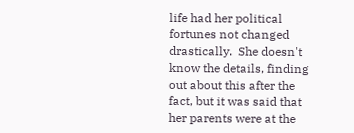life had her political fortunes not changed drastically.  She doesn't know the details, finding out about this after the fact, but it was said that her parents were at the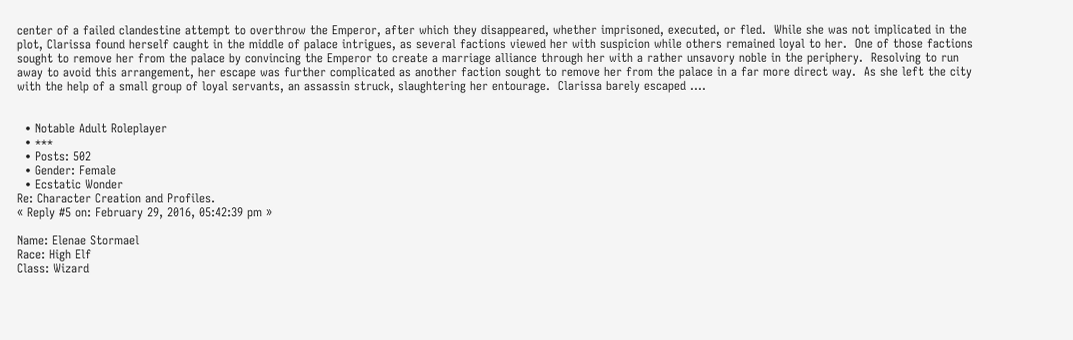center of a failed clandestine attempt to overthrow the Emperor, after which they disappeared, whether imprisoned, executed, or fled.  While she was not implicated in the plot, Clarissa found herself caught in the middle of palace intrigues, as several factions viewed her with suspicion while others remained loyal to her.  One of those factions sought to remove her from the palace by convincing the Emperor to create a marriage alliance through her with a rather unsavory noble in the periphery.  Resolving to run away to avoid this arrangement, her escape was further complicated as another faction sought to remove her from the palace in a far more direct way.  As she left the city with the help of a small group of loyal servants, an assassin struck, slaughtering her entourage.  Clarissa barely escaped ....


  • Notable Adult Roleplayer
  • ***
  • Posts: 502
  • Gender: Female
  • Ecstatic Wonder
Re: Character Creation and Profiles.
« Reply #5 on: February 29, 2016, 05:42:39 pm »

Name: Elenae Stormael
Race: High Elf
Class: Wizard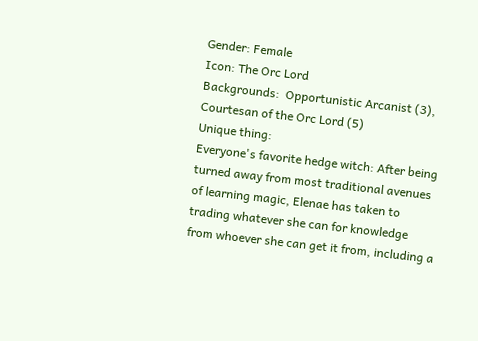Gender: Female
Icon: The Orc Lord
Backgrounds:  Opportunistic Arcanist (3), Courtesan of the Orc Lord (5)
Unique thing:
Everyone's favorite hedge witch: After being turned away from most traditional avenues of learning magic, Elenae has taken to trading whatever she can for knowledge from whoever she can get it from, including a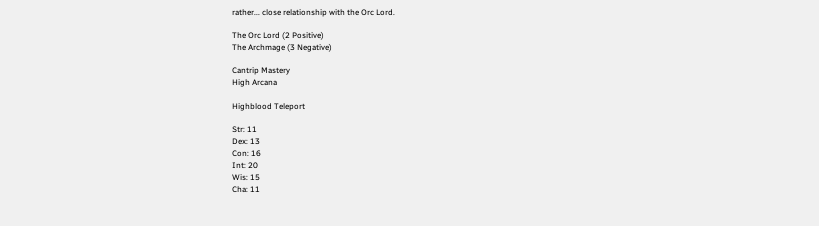rather... close relationship with the Orc Lord.

The Orc Lord (2 Positive)
The Archmage (3 Negative)

Cantrip Mastery
High Arcana

Highblood Teleport

Str: 11
Dex: 13
Con: 16
Int: 20
Wis: 15
Cha: 11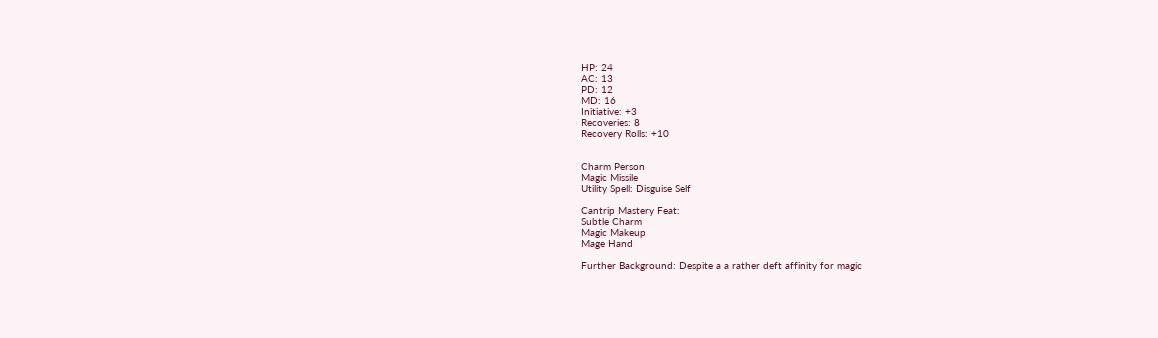HP: 24
AC: 13
PD: 12
MD: 16
Initiative: +3
Recoveries: 8
Recovery Rolls: +10


Charm Person
Magic Missile
Utility Spell: Disguise Self

Cantrip Mastery Feat:
Subtle Charm
Magic Makeup
Mage Hand

Further Background: Despite a a rather deft affinity for magic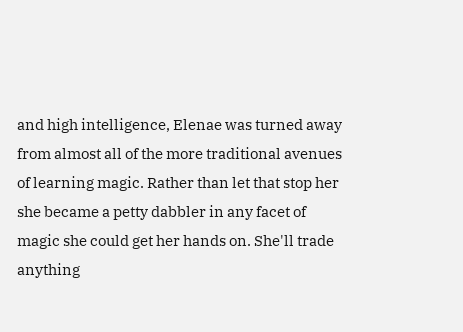and high intelligence, Elenae was turned away from almost all of the more traditional avenues of learning magic. Rather than let that stop her she became a petty dabbler in any facet of magic she could get her hands on. She'll trade anything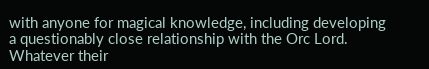with anyone for magical knowledge, including developing a questionably close relationship with the Orc Lord. Whatever their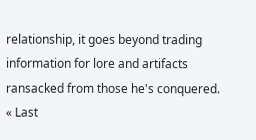relationship, it goes beyond trading information for lore and artifacts ransacked from those he's conquered.
« Last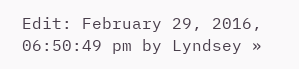Edit: February 29, 2016, 06:50:49 pm by Lyndsey »